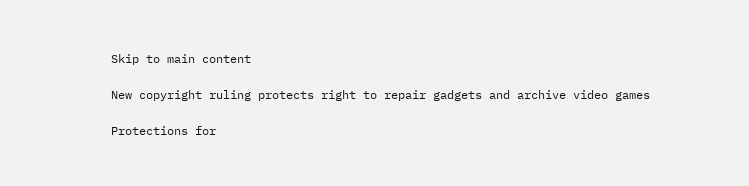Skip to main content

New copyright ruling protects right to repair gadgets and archive video games

Protections for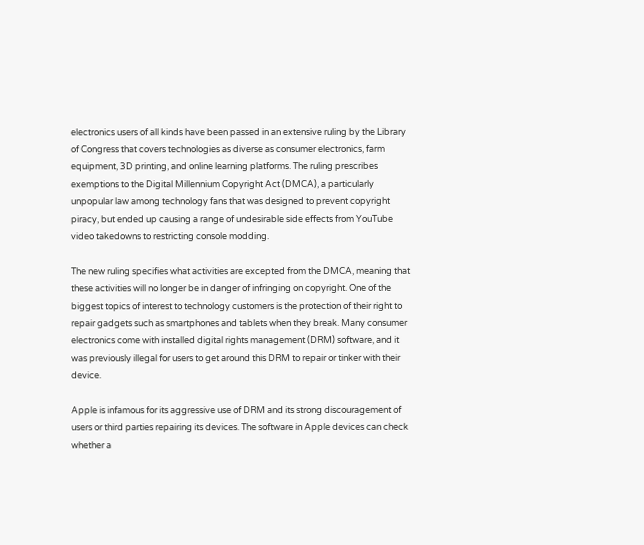electronics users of all kinds have been passed in an extensive ruling by the Library of Congress that covers technologies as diverse as consumer electronics, farm equipment, 3D printing, and online learning platforms. The ruling prescribes exemptions to the Digital Millennium Copyright Act (DMCA), a particularly unpopular law among technology fans that was designed to prevent copyright piracy, but ended up causing a range of undesirable side effects from YouTube video takedowns to restricting console modding.

The new ruling specifies what activities are excepted from the DMCA, meaning that these activities will no longer be in danger of infringing on copyright. One of the biggest topics of interest to technology customers is the protection of their right to repair gadgets such as smartphones and tablets when they break. Many consumer electronics come with installed digital rights management (DRM) software, and it was previously illegal for users to get around this DRM to repair or tinker with their device.

Apple is infamous for its aggressive use of DRM and its strong discouragement of users or third parties repairing its devices. The software in Apple devices can check whether a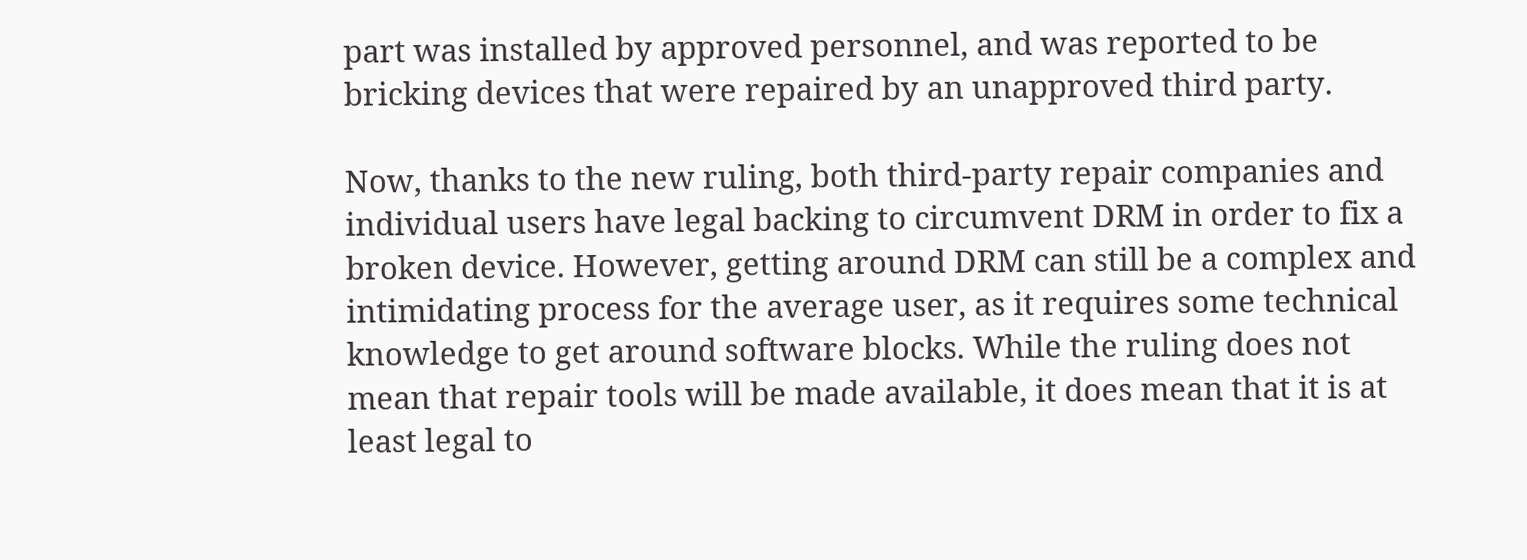part was installed by approved personnel, and was reported to be bricking devices that were repaired by an unapproved third party.

Now, thanks to the new ruling, both third-party repair companies and individual users have legal backing to circumvent DRM in order to fix a broken device. However, getting around DRM can still be a complex and intimidating process for the average user, as it requires some technical knowledge to get around software blocks. While the ruling does not mean that repair tools will be made available, it does mean that it is at least legal to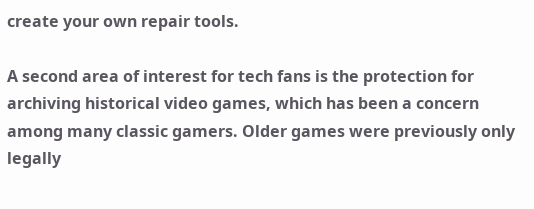create your own repair tools.

A second area of interest for tech fans is the protection for archiving historical video games, which has been a concern among many classic gamers. Older games were previously only legally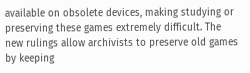available on obsolete devices, making studying or preserving these games extremely difficult. The new rulings allow archivists to preserve old games by keeping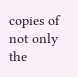copies of not only the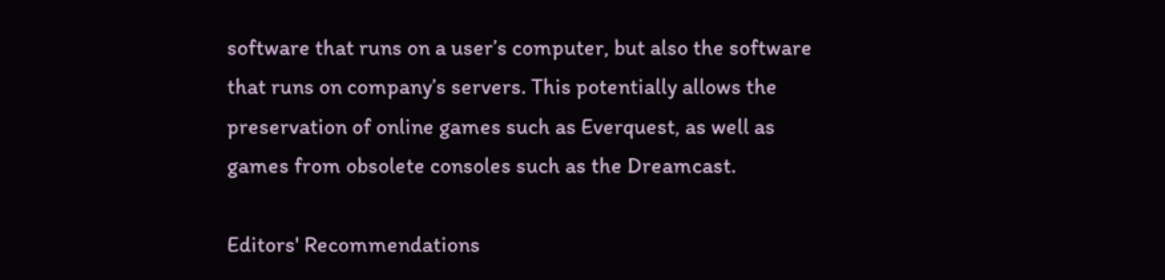software that runs on a user’s computer, but also the software that runs on company’s servers. This potentially allows the preservation of online games such as Everquest, as well as games from obsolete consoles such as the Dreamcast.

Editors' Recommendations